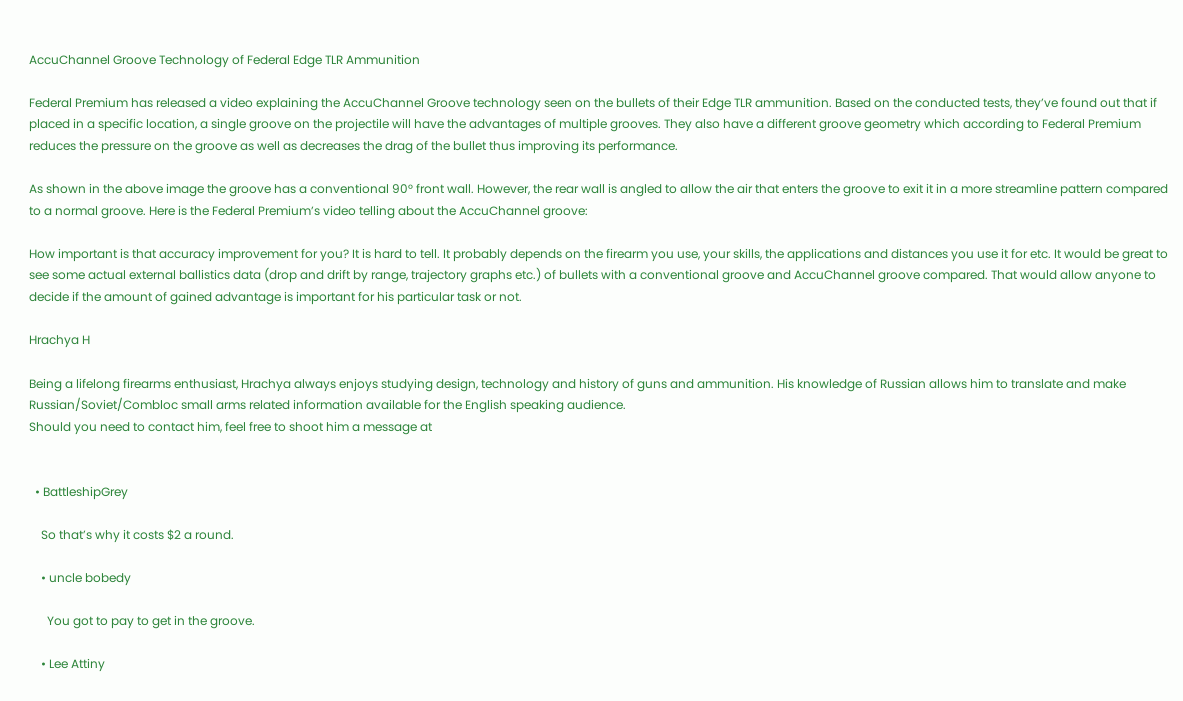AccuChannel Groove Technology of Federal Edge TLR Ammunition

Federal Premium has released a video explaining the AccuChannel Groove technology seen on the bullets of their Edge TLR ammunition. Based on the conducted tests, they’ve found out that if placed in a specific location, a single groove on the projectile will have the advantages of multiple grooves. They also have a different groove geometry which according to Federal Premium reduces the pressure on the groove as well as decreases the drag of the bullet thus improving its performance.

As shown in the above image the groove has a conventional 90° front wall. However, the rear wall is angled to allow the air that enters the groove to exit it in a more streamline pattern compared to a normal groove. Here is the Federal Premium’s video telling about the AccuChannel groove:

How important is that accuracy improvement for you? It is hard to tell. It probably depends on the firearm you use, your skills, the applications and distances you use it for etc. It would be great to see some actual external ballistics data (drop and drift by range, trajectory graphs etc.) of bullets with a conventional groove and AccuChannel groove compared. That would allow anyone to decide if the amount of gained advantage is important for his particular task or not.

Hrachya H

Being a lifelong firearms enthusiast, Hrachya always enjoys studying design, technology and history of guns and ammunition. His knowledge of Russian allows him to translate and make Russian/Soviet/Combloc small arms related information available for the English speaking audience.
Should you need to contact him, feel free to shoot him a message at


  • BattleshipGrey

    So that’s why it costs $2 a round.

    • uncle bobedy

      You got to pay to get in the groove.

    • Lee Attiny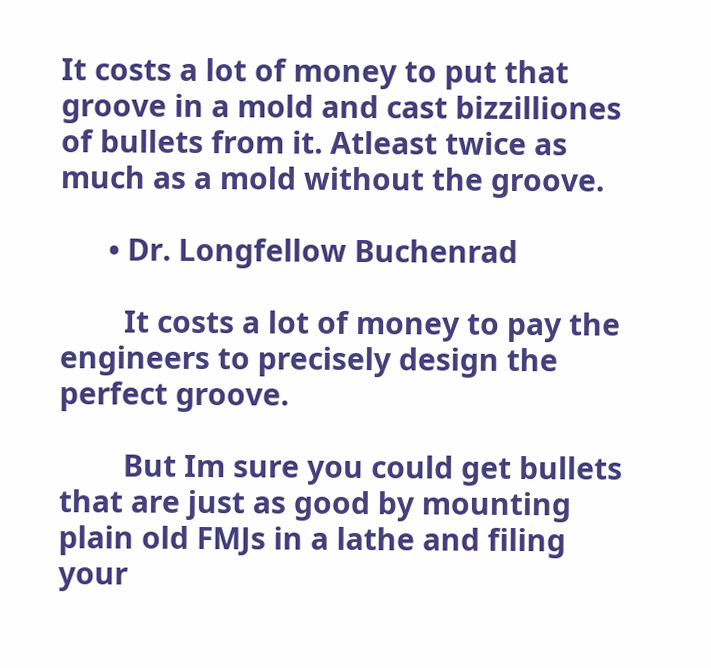It costs a lot of money to put that groove in a mold and cast bizzilliones of bullets from it. Atleast twice as much as a mold without the groove.

      • Dr. Longfellow Buchenrad

        It costs a lot of money to pay the engineers to precisely design the perfect groove.

        But Im sure you could get bullets that are just as good by mounting plain old FMJs in a lathe and filing your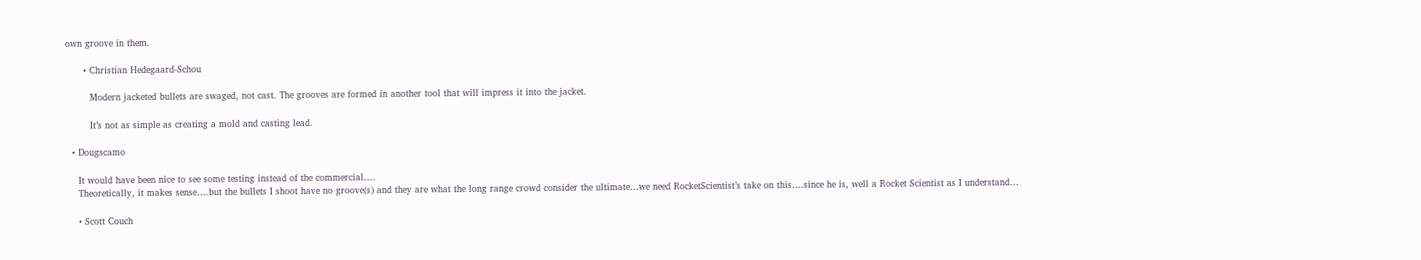own groove in them.

      • Christian Hedegaard-Schou

        Modern jacketed bullets are swaged, not cast. The grooves are formed in another tool that will impress it into the jacket.

        It’s not as simple as creating a mold and casting lead.

  • Dougscamo

    It would have been nice to see some testing instead of the commercial….
    Theoretically, it makes sense….but the bullets I shoot have no groove(s) and they are what the long range crowd consider the ultimate…we need RocketScientist’s take on this….since he is, well a Rocket Scientist as I understand…

    • Scott Couch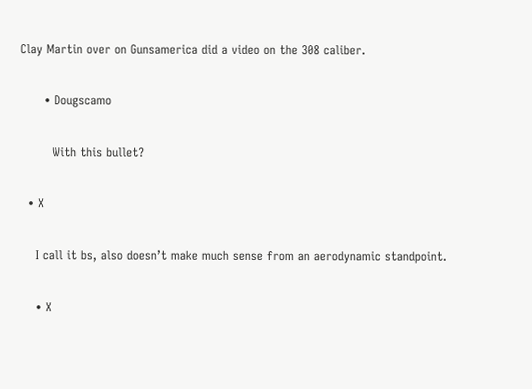Clay Martin over on Gunsamerica did a video on the 308 caliber.

      • Dougscamo

        With this bullet?

  • X

    I call it bs, also doesn’t make much sense from an aerodynamic standpoint.

    • X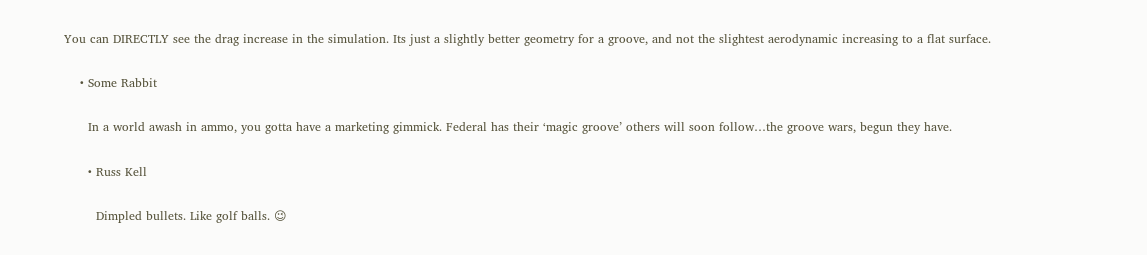You can DIRECTLY see the drag increase in the simulation. Its just a slightly better geometry for a groove, and not the slightest aerodynamic increasing to a flat surface.

    • Some Rabbit

      In a world awash in ammo, you gotta have a marketing gimmick. Federal has their ‘magic groove’ others will soon follow…the groove wars, begun they have.

      • Russ Kell

        Dimpled bullets. Like golf balls. 😉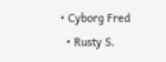• Cyborg Fred
  • Rusty S.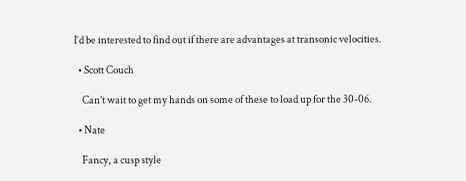I’d be interested to find out if there are advantages at transonic velocities.

  • Scott Couch

    Can’t wait to get my hands on some of these to load up for the 30-06.

  • Nate

    Fancy, a cusp style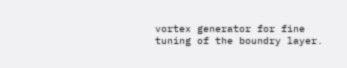vortex generator for fine tuning of the boundry layer.